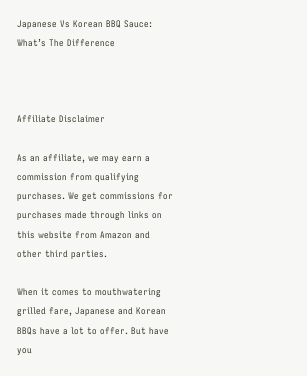Japanese Vs Korean BBQ Sauce: What’s The Difference



Affiliate Disclaimer

As an affiliate, we may earn a commission from qualifying purchases. We get commissions for purchases made through links on this website from Amazon and other third parties.

When it comes to mouthwatering grilled fare, Japanese and Korean BBQs have a lot to offer. But have you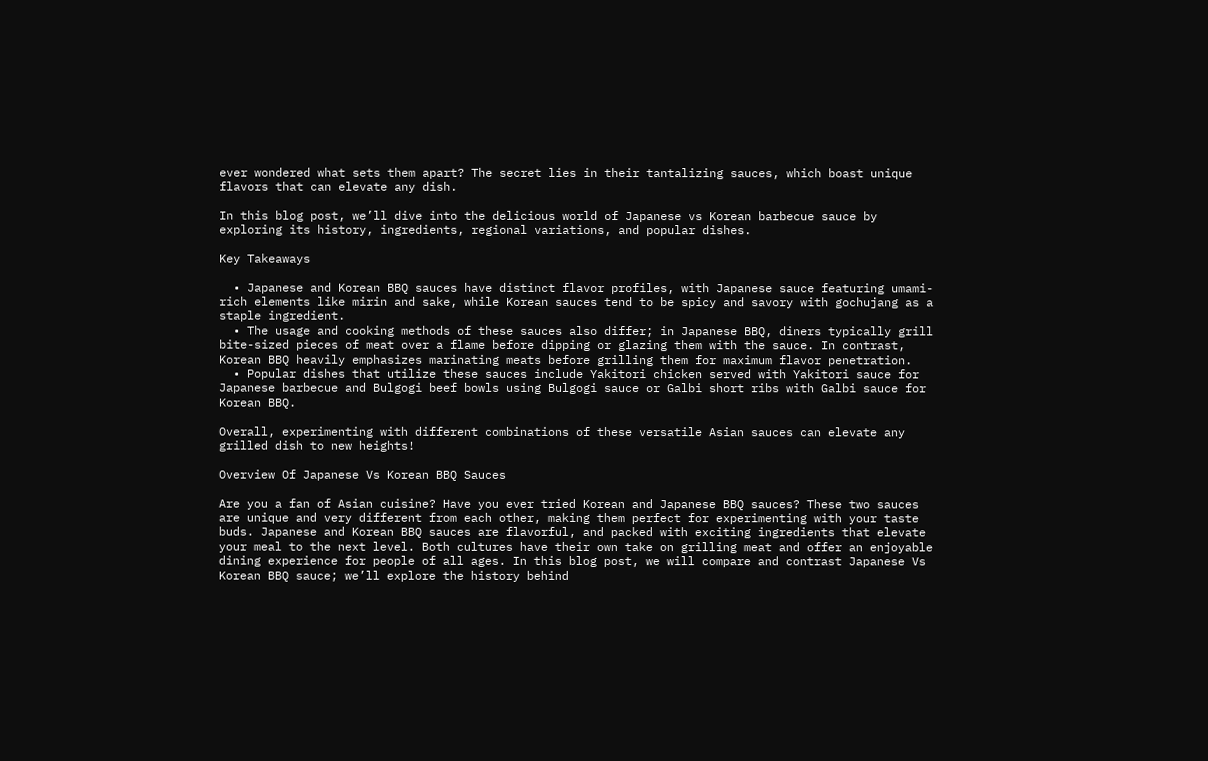ever wondered what sets them apart? The secret lies in their tantalizing sauces, which boast unique flavors that can elevate any dish.

In this blog post, we’ll dive into the delicious world of Japanese vs Korean barbecue sauce by exploring its history, ingredients, regional variations, and popular dishes.

Key Takeaways

  • Japanese and Korean BBQ sauces have distinct flavor profiles, with Japanese sauce featuring umami-rich elements like mirin and sake, while Korean sauces tend to be spicy and savory with gochujang as a staple ingredient.
  • The usage and cooking methods of these sauces also differ; in Japanese BBQ, diners typically grill bite-sized pieces of meat over a flame before dipping or glazing them with the sauce. In contrast, Korean BBQ heavily emphasizes marinating meats before grilling them for maximum flavor penetration.
  • Popular dishes that utilize these sauces include Yakitori chicken served with Yakitori sauce for Japanese barbecue and Bulgogi beef bowls using Bulgogi sauce or Galbi short ribs with Galbi sauce for Korean BBQ.

Overall, experimenting with different combinations of these versatile Asian sauces can elevate any grilled dish to new heights!

Overview Of Japanese Vs Korean BBQ Sauces

Are you a fan of Asian cuisine? Have you ever tried Korean and Japanese BBQ sauces? These two sauces are unique and very different from each other, making them perfect for experimenting with your taste buds. Japanese and Korean BBQ sauces are flavorful, and packed with exciting ingredients that elevate your meal to the next level. Both cultures have their own take on grilling meat and offer an enjoyable dining experience for people of all ages. In this blog post, we will compare and contrast Japanese Vs Korean BBQ sauce; we’ll explore the history behind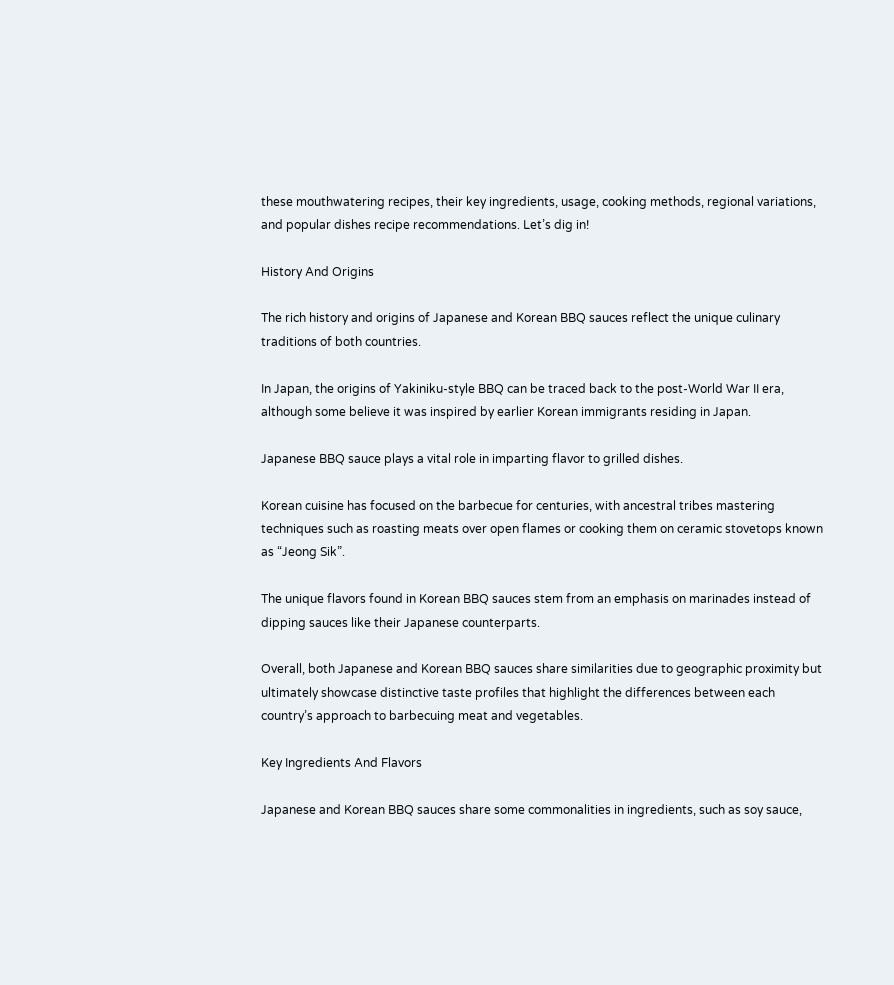these mouthwatering recipes, their key ingredients, usage, cooking methods, regional variations, and popular dishes recipe recommendations. Let’s dig in!

History And Origins

The rich history and origins of Japanese and Korean BBQ sauces reflect the unique culinary traditions of both countries.

In Japan, the origins of Yakiniku-style BBQ can be traced back to the post-World War II era, although some believe it was inspired by earlier Korean immigrants residing in Japan.

Japanese BBQ sauce plays a vital role in imparting flavor to grilled dishes.

Korean cuisine has focused on the barbecue for centuries, with ancestral tribes mastering techniques such as roasting meats over open flames or cooking them on ceramic stovetops known as “Jeong Sik”.

The unique flavors found in Korean BBQ sauces stem from an emphasis on marinades instead of dipping sauces like their Japanese counterparts.

Overall, both Japanese and Korean BBQ sauces share similarities due to geographic proximity but ultimately showcase distinctive taste profiles that highlight the differences between each country’s approach to barbecuing meat and vegetables.

Key Ingredients And Flavors

Japanese and Korean BBQ sauces share some commonalities in ingredients, such as soy sauce,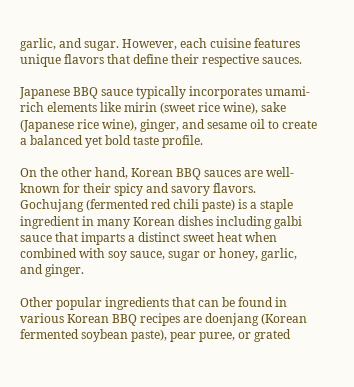garlic, and sugar. However, each cuisine features unique flavors that define their respective sauces.

Japanese BBQ sauce typically incorporates umami-rich elements like mirin (sweet rice wine), sake (Japanese rice wine), ginger, and sesame oil to create a balanced yet bold taste profile.

On the other hand, Korean BBQ sauces are well-known for their spicy and savory flavors. Gochujang (fermented red chili paste) is a staple ingredient in many Korean dishes including galbi sauce that imparts a distinct sweet heat when combined with soy sauce, sugar or honey, garlic, and ginger.

Other popular ingredients that can be found in various Korean BBQ recipes are doenjang (Korean fermented soybean paste), pear puree, or grated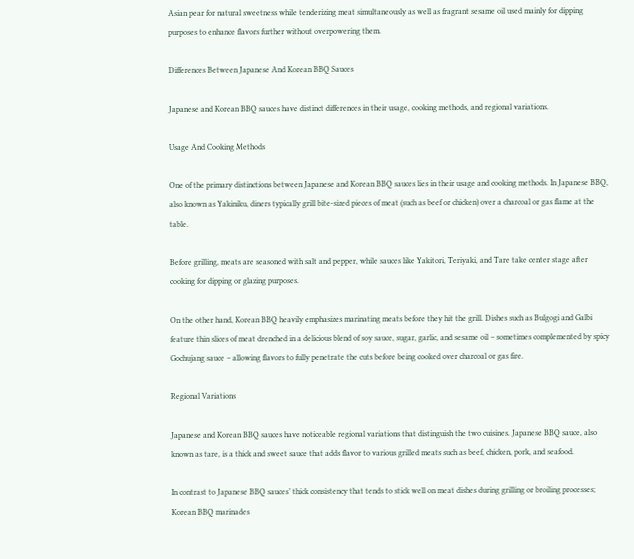Asian pear for natural sweetness while tenderizing meat simultaneously as well as fragrant sesame oil used mainly for dipping purposes to enhance flavors further without overpowering them.

Differences Between Japanese And Korean BBQ Sauces

Japanese and Korean BBQ sauces have distinct differences in their usage, cooking methods, and regional variations.

Usage And Cooking Methods

One of the primary distinctions between Japanese and Korean BBQ sauces lies in their usage and cooking methods. In Japanese BBQ, also known as Yakiniku, diners typically grill bite-sized pieces of meat (such as beef or chicken) over a charcoal or gas flame at the table.

Before grilling, meats are seasoned with salt and pepper, while sauces like Yakitori, Teriyaki, and Tare take center stage after cooking for dipping or glazing purposes.

On the other hand, Korean BBQ heavily emphasizes marinating meats before they hit the grill. Dishes such as Bulgogi and Galbi feature thin slices of meat drenched in a delicious blend of soy sauce, sugar, garlic, and sesame oil – sometimes complemented by spicy Gochujang sauce – allowing flavors to fully penetrate the cuts before being cooked over charcoal or gas fire.

Regional Variations

Japanese and Korean BBQ sauces have noticeable regional variations that distinguish the two cuisines. Japanese BBQ sauce, also known as tare, is a thick and sweet sauce that adds flavor to various grilled meats such as beef, chicken, pork, and seafood.

In contrast to Japanese BBQ sauces’ thick consistency that tends to stick well on meat dishes during grilling or broiling processes; Korean BBQ marinades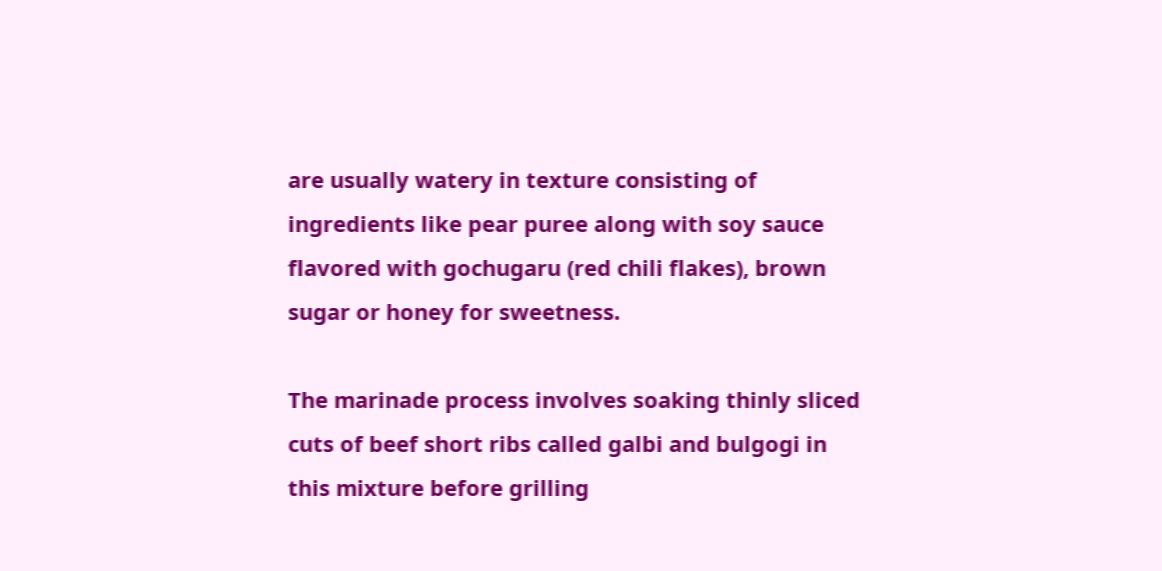are usually watery in texture consisting of ingredients like pear puree along with soy sauce flavored with gochugaru (red chili flakes), brown sugar or honey for sweetness.

The marinade process involves soaking thinly sliced cuts of beef short ribs called galbi and bulgogi in this mixture before grilling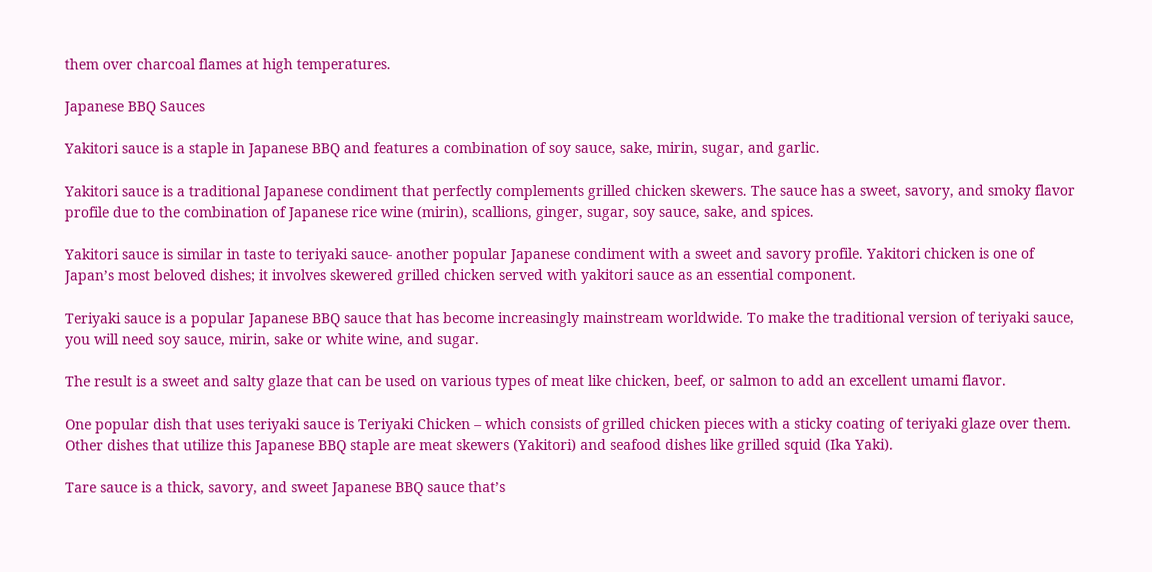them over charcoal flames at high temperatures.

Japanese BBQ Sauces

Yakitori sauce is a staple in Japanese BBQ and features a combination of soy sauce, sake, mirin, sugar, and garlic.

Yakitori sauce is a traditional Japanese condiment that perfectly complements grilled chicken skewers. The sauce has a sweet, savory, and smoky flavor profile due to the combination of Japanese rice wine (mirin), scallions, ginger, sugar, soy sauce, sake, and spices.

Yakitori sauce is similar in taste to teriyaki sauce- another popular Japanese condiment with a sweet and savory profile. Yakitori chicken is one of Japan’s most beloved dishes; it involves skewered grilled chicken served with yakitori sauce as an essential component.

Teriyaki sauce is a popular Japanese BBQ sauce that has become increasingly mainstream worldwide. To make the traditional version of teriyaki sauce, you will need soy sauce, mirin, sake or white wine, and sugar.

The result is a sweet and salty glaze that can be used on various types of meat like chicken, beef, or salmon to add an excellent umami flavor.

One popular dish that uses teriyaki sauce is Teriyaki Chicken – which consists of grilled chicken pieces with a sticky coating of teriyaki glaze over them. Other dishes that utilize this Japanese BBQ staple are meat skewers (Yakitori) and seafood dishes like grilled squid (Ika Yaki).

Tare sauce is a thick, savory, and sweet Japanese BBQ sauce that’s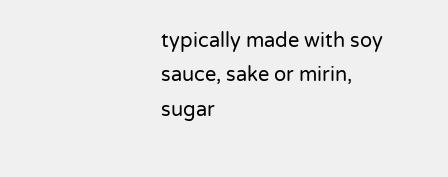typically made with soy sauce, sake or mirin, sugar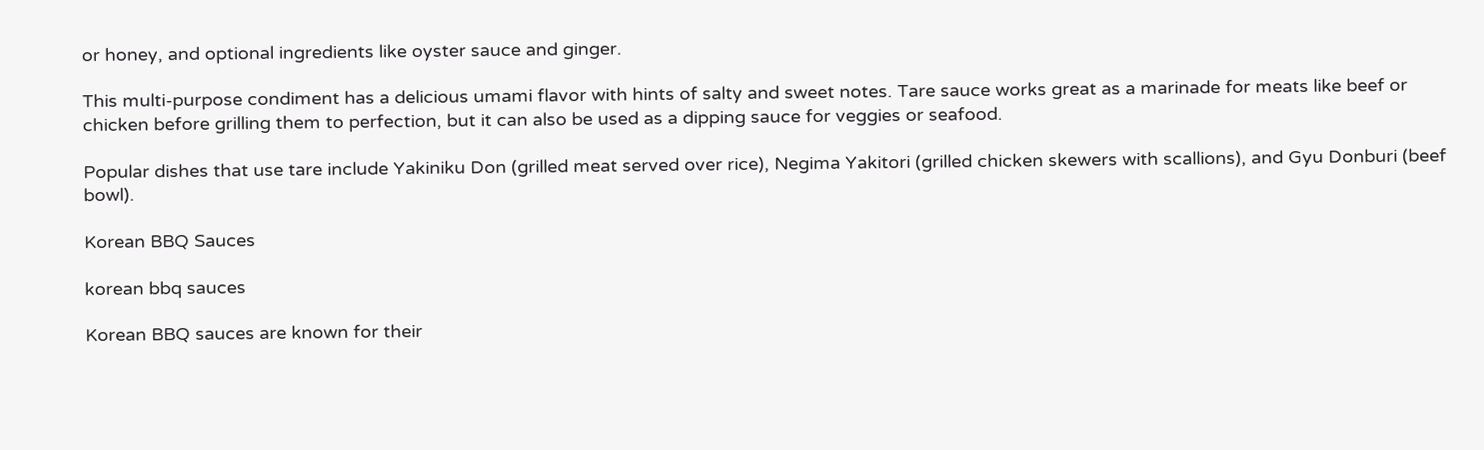or honey, and optional ingredients like oyster sauce and ginger.

This multi-purpose condiment has a delicious umami flavor with hints of salty and sweet notes. Tare sauce works great as a marinade for meats like beef or chicken before grilling them to perfection, but it can also be used as a dipping sauce for veggies or seafood.

Popular dishes that use tare include Yakiniku Don (grilled meat served over rice), Negima Yakitori (grilled chicken skewers with scallions), and Gyu Donburi (beef bowl).

Korean BBQ Sauces

korean bbq sauces

Korean BBQ sauces are known for their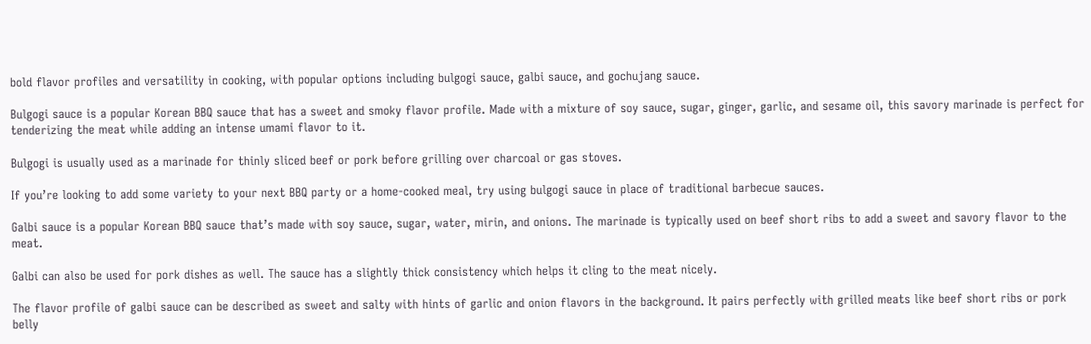bold flavor profiles and versatility in cooking, with popular options including bulgogi sauce, galbi sauce, and gochujang sauce.

Bulgogi sauce is a popular Korean BBQ sauce that has a sweet and smoky flavor profile. Made with a mixture of soy sauce, sugar, ginger, garlic, and sesame oil, this savory marinade is perfect for tenderizing the meat while adding an intense umami flavor to it.

Bulgogi is usually used as a marinade for thinly sliced beef or pork before grilling over charcoal or gas stoves.

If you’re looking to add some variety to your next BBQ party or a home-cooked meal, try using bulgogi sauce in place of traditional barbecue sauces.

Galbi sauce is a popular Korean BBQ sauce that’s made with soy sauce, sugar, water, mirin, and onions. The marinade is typically used on beef short ribs to add a sweet and savory flavor to the meat.

Galbi can also be used for pork dishes as well. The sauce has a slightly thick consistency which helps it cling to the meat nicely.

The flavor profile of galbi sauce can be described as sweet and salty with hints of garlic and onion flavors in the background. It pairs perfectly with grilled meats like beef short ribs or pork belly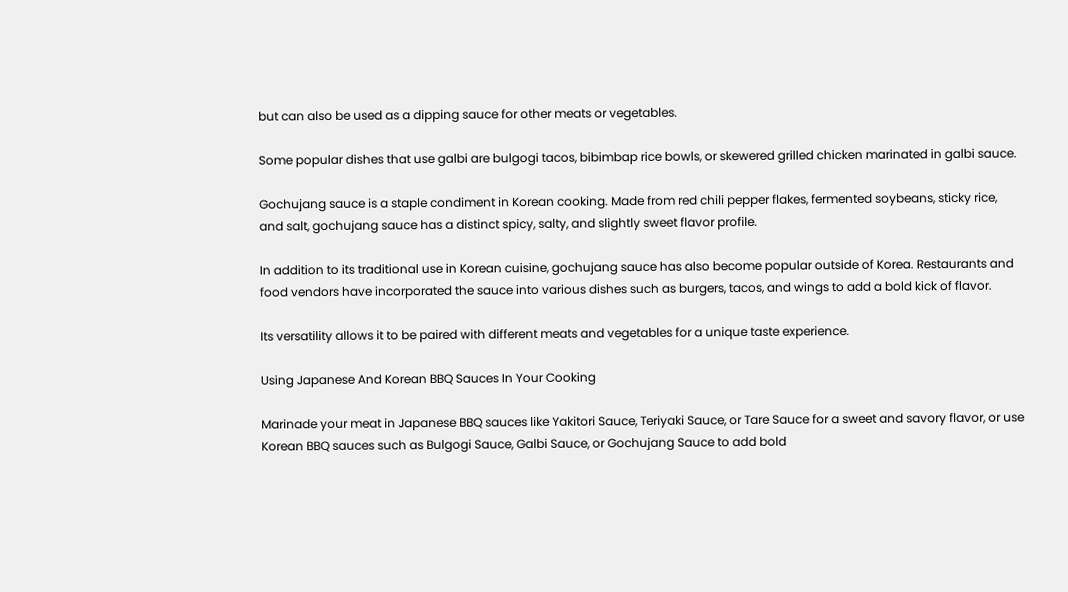but can also be used as a dipping sauce for other meats or vegetables.

Some popular dishes that use galbi are bulgogi tacos, bibimbap rice bowls, or skewered grilled chicken marinated in galbi sauce.

Gochujang sauce is a staple condiment in Korean cooking. Made from red chili pepper flakes, fermented soybeans, sticky rice, and salt, gochujang sauce has a distinct spicy, salty, and slightly sweet flavor profile.

In addition to its traditional use in Korean cuisine, gochujang sauce has also become popular outside of Korea. Restaurants and food vendors have incorporated the sauce into various dishes such as burgers, tacos, and wings to add a bold kick of flavor.

Its versatility allows it to be paired with different meats and vegetables for a unique taste experience.

Using Japanese And Korean BBQ Sauces In Your Cooking

Marinade your meat in Japanese BBQ sauces like Yakitori Sauce, Teriyaki Sauce, or Tare Sauce for a sweet and savory flavor, or use Korean BBQ sauces such as Bulgogi Sauce, Galbi Sauce, or Gochujang Sauce to add bold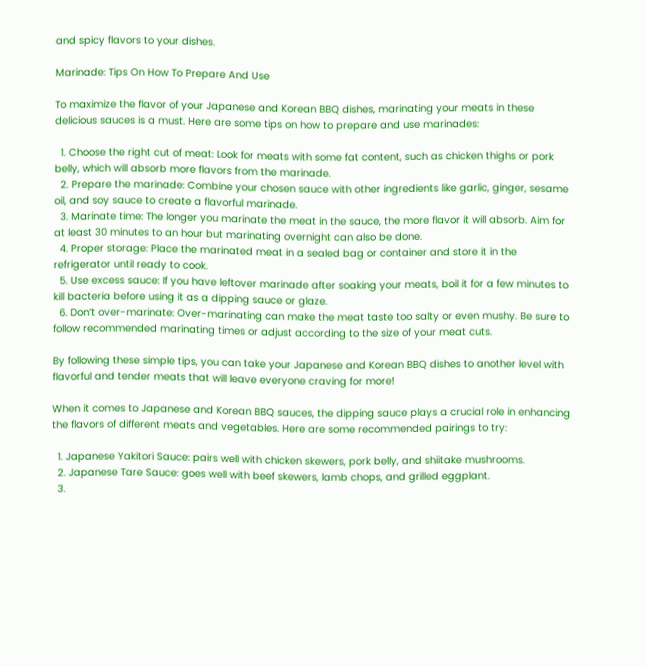and spicy flavors to your dishes.

Marinade: Tips On How To Prepare And Use

To maximize the flavor of your Japanese and Korean BBQ dishes, marinating your meats in these delicious sauces is a must. Here are some tips on how to prepare and use marinades:

  1. Choose the right cut of meat: Look for meats with some fat content, such as chicken thighs or pork belly, which will absorb more flavors from the marinade.
  2. Prepare the marinade: Combine your chosen sauce with other ingredients like garlic, ginger, sesame oil, and soy sauce to create a flavorful marinade.
  3. Marinate time: The longer you marinate the meat in the sauce, the more flavor it will absorb. Aim for at least 30 minutes to an hour but marinating overnight can also be done.
  4. Proper storage: Place the marinated meat in a sealed bag or container and store it in the refrigerator until ready to cook.
  5. Use excess sauce: If you have leftover marinade after soaking your meats, boil it for a few minutes to kill bacteria before using it as a dipping sauce or glaze.
  6. Don’t over-marinate: Over-marinating can make the meat taste too salty or even mushy. Be sure to follow recommended marinating times or adjust according to the size of your meat cuts.

By following these simple tips, you can take your Japanese and Korean BBQ dishes to another level with flavorful and tender meats that will leave everyone craving for more!

When it comes to Japanese and Korean BBQ sauces, the dipping sauce plays a crucial role in enhancing the flavors of different meats and vegetables. Here are some recommended pairings to try:

  1. Japanese Yakitori Sauce: pairs well with chicken skewers, pork belly, and shiitake mushrooms.
  2. Japanese Tare Sauce: goes well with beef skewers, lamb chops, and grilled eggplant.
  3.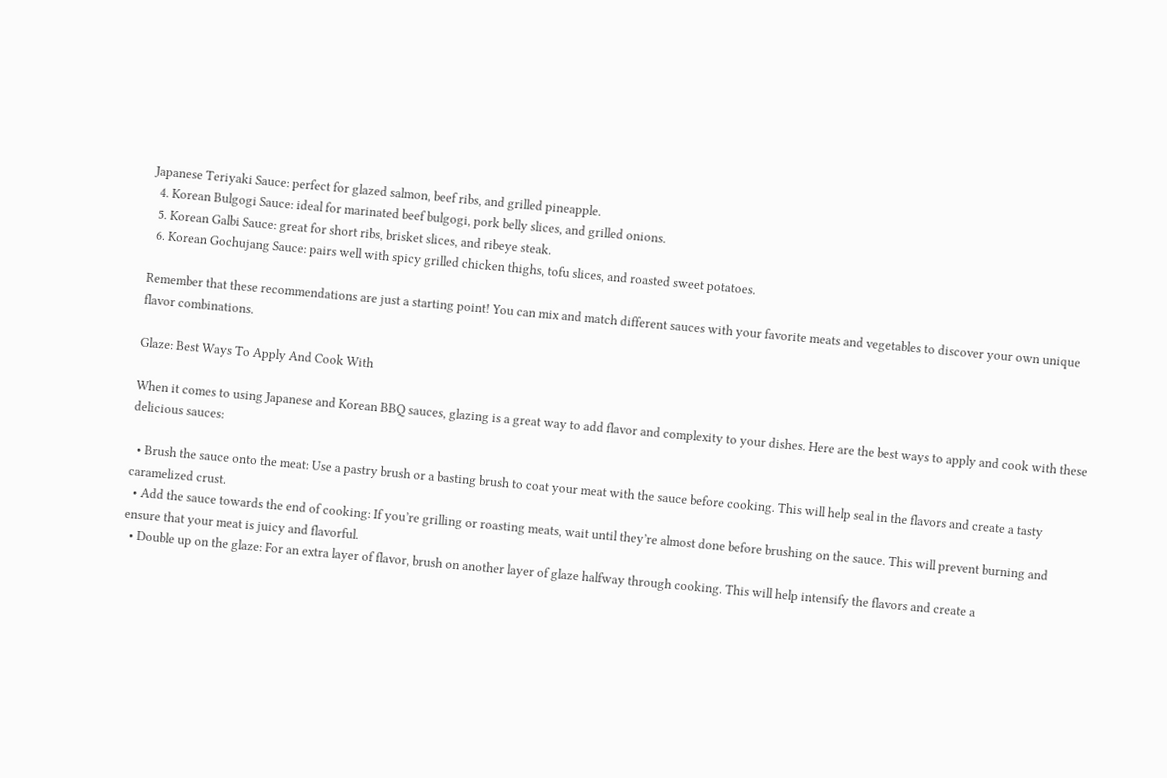Japanese Teriyaki Sauce: perfect for glazed salmon, beef ribs, and grilled pineapple.
  4. Korean Bulgogi Sauce: ideal for marinated beef bulgogi, pork belly slices, and grilled onions.
  5. Korean Galbi Sauce: great for short ribs, brisket slices, and ribeye steak.
  6. Korean Gochujang Sauce: pairs well with spicy grilled chicken thighs, tofu slices, and roasted sweet potatoes.

Remember that these recommendations are just a starting point! You can mix and match different sauces with your favorite meats and vegetables to discover your own unique flavor combinations.

Glaze: Best Ways To Apply And Cook With

When it comes to using Japanese and Korean BBQ sauces, glazing is a great way to add flavor and complexity to your dishes. Here are the best ways to apply and cook with these delicious sauces:

  • Brush the sauce onto the meat: Use a pastry brush or a basting brush to coat your meat with the sauce before cooking. This will help seal in the flavors and create a tasty caramelized crust.
  • Add the sauce towards the end of cooking: If you’re grilling or roasting meats, wait until they’re almost done before brushing on the sauce. This will prevent burning and ensure that your meat is juicy and flavorful.
  • Double up on the glaze: For an extra layer of flavor, brush on another layer of glaze halfway through cooking. This will help intensify the flavors and create a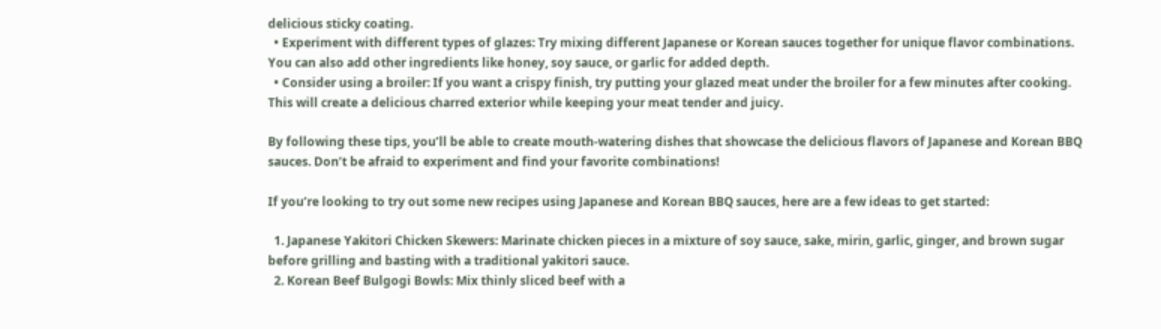delicious sticky coating.
  • Experiment with different types of glazes: Try mixing different Japanese or Korean sauces together for unique flavor combinations. You can also add other ingredients like honey, soy sauce, or garlic for added depth.
  • Consider using a broiler: If you want a crispy finish, try putting your glazed meat under the broiler for a few minutes after cooking. This will create a delicious charred exterior while keeping your meat tender and juicy.

By following these tips, you’ll be able to create mouth-watering dishes that showcase the delicious flavors of Japanese and Korean BBQ sauces. Don’t be afraid to experiment and find your favorite combinations!

If you’re looking to try out some new recipes using Japanese and Korean BBQ sauces, here are a few ideas to get started:

  1. Japanese Yakitori Chicken Skewers: Marinate chicken pieces in a mixture of soy sauce, sake, mirin, garlic, ginger, and brown sugar before grilling and basting with a traditional yakitori sauce.
  2. Korean Beef Bulgogi Bowls: Mix thinly sliced beef with a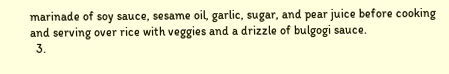marinade of soy sauce, sesame oil, garlic, sugar, and pear juice before cooking and serving over rice with veggies and a drizzle of bulgogi sauce.
  3.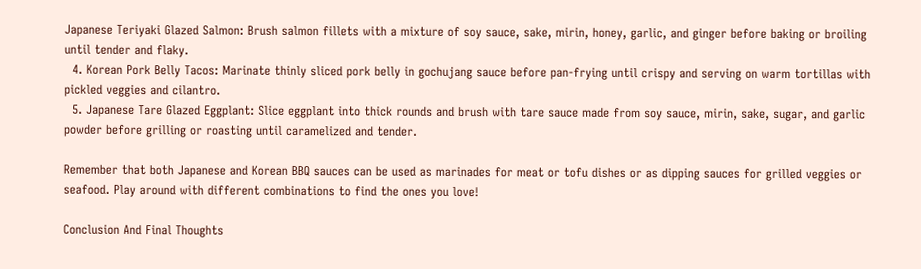Japanese Teriyaki Glazed Salmon: Brush salmon fillets with a mixture of soy sauce, sake, mirin, honey, garlic, and ginger before baking or broiling until tender and flaky.
  4. Korean Pork Belly Tacos: Marinate thinly sliced pork belly in gochujang sauce before pan-frying until crispy and serving on warm tortillas with pickled veggies and cilantro.
  5. Japanese Tare Glazed Eggplant: Slice eggplant into thick rounds and brush with tare sauce made from soy sauce, mirin, sake, sugar, and garlic powder before grilling or roasting until caramelized and tender.

Remember that both Japanese and Korean BBQ sauces can be used as marinades for meat or tofu dishes or as dipping sauces for grilled veggies or seafood. Play around with different combinations to find the ones you love!

Conclusion And Final Thoughts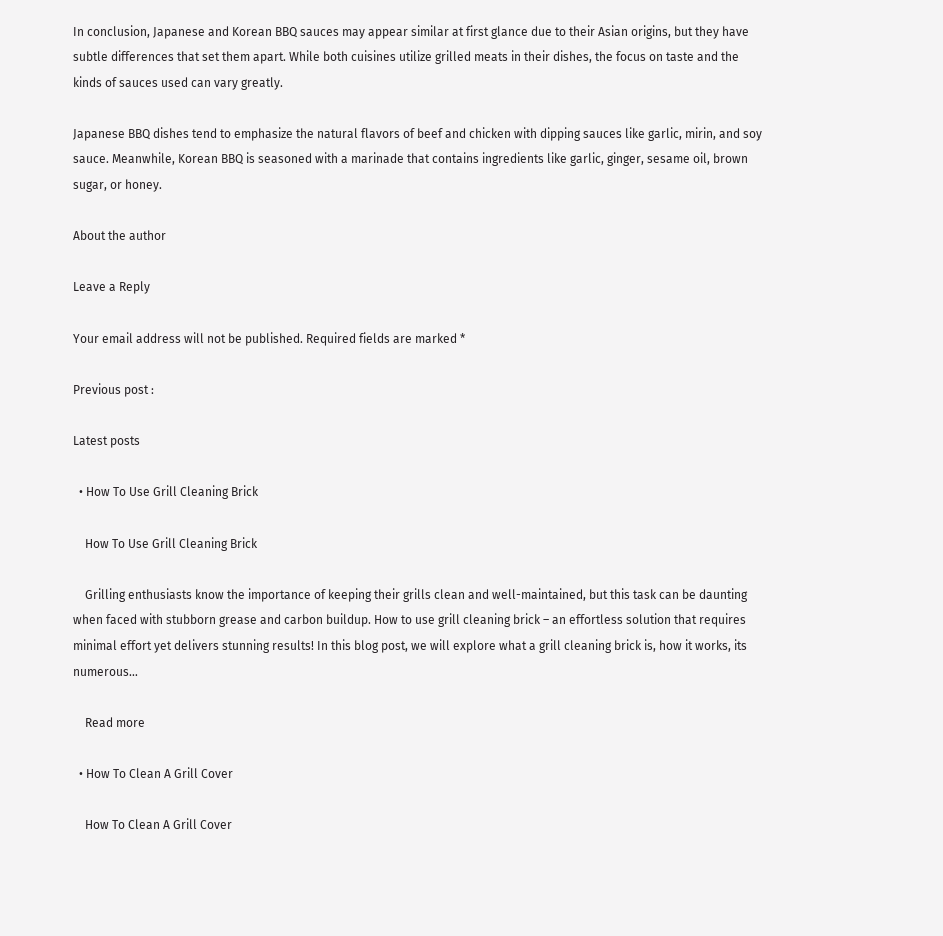In conclusion, Japanese and Korean BBQ sauces may appear similar at first glance due to their Asian origins, but they have subtle differences that set them apart. While both cuisines utilize grilled meats in their dishes, the focus on taste and the kinds of sauces used can vary greatly.

Japanese BBQ dishes tend to emphasize the natural flavors of beef and chicken with dipping sauces like garlic, mirin, and soy sauce. Meanwhile, Korean BBQ is seasoned with a marinade that contains ingredients like garlic, ginger, sesame oil, brown sugar, or honey.

About the author

Leave a Reply

Your email address will not be published. Required fields are marked *

Previous post :

Latest posts

  • How To Use Grill Cleaning Brick

    How To Use Grill Cleaning Brick

    Grilling enthusiasts know the importance of keeping their grills clean and well-maintained, but this task can be daunting when faced with stubborn grease and carbon buildup. How to use grill cleaning brick – an effortless solution that requires minimal effort yet delivers stunning results! In this blog post, we will explore what a grill cleaning brick is, how it works, its numerous…

    Read more

  • How To Clean A Grill Cover

    How To Clean A Grill Cover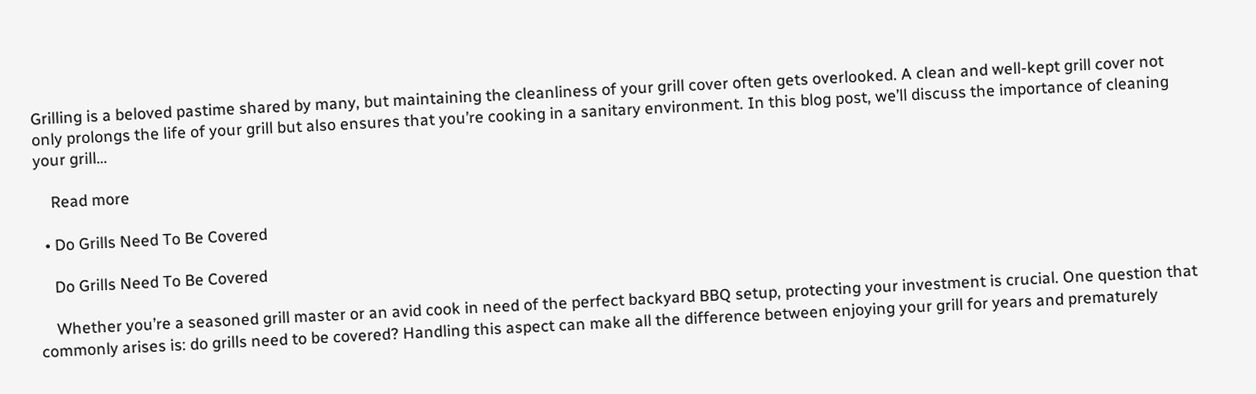Grilling is a beloved pastime shared by many, but maintaining the cleanliness of your grill cover often gets overlooked. A clean and well-kept grill cover not only prolongs the life of your grill but also ensures that you’re cooking in a sanitary environment. In this blog post, we’ll discuss the importance of cleaning your grill…

    Read more

  • Do Grills Need To Be Covered

    Do Grills Need To Be Covered

    Whether you’re a seasoned grill master or an avid cook in need of the perfect backyard BBQ setup, protecting your investment is crucial. One question that commonly arises is: do grills need to be covered? Handling this aspect can make all the difference between enjoying your grill for years and prematurely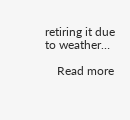retiring it due to weather…

    Read more